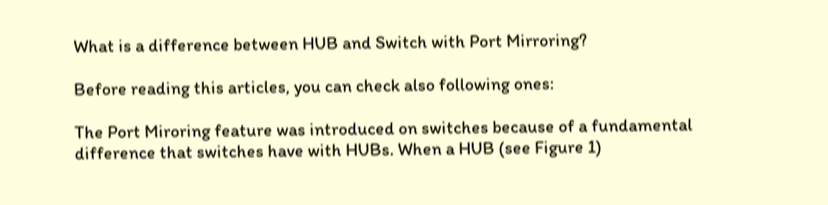What is a difference between HUB and Switch with Port Mirroring?

Before reading this articles, you can check also following ones:

The Port Miroring feature was introduced on switches because of a fundamental difference that switches have with HUBs. When a HUB (see Figure 1)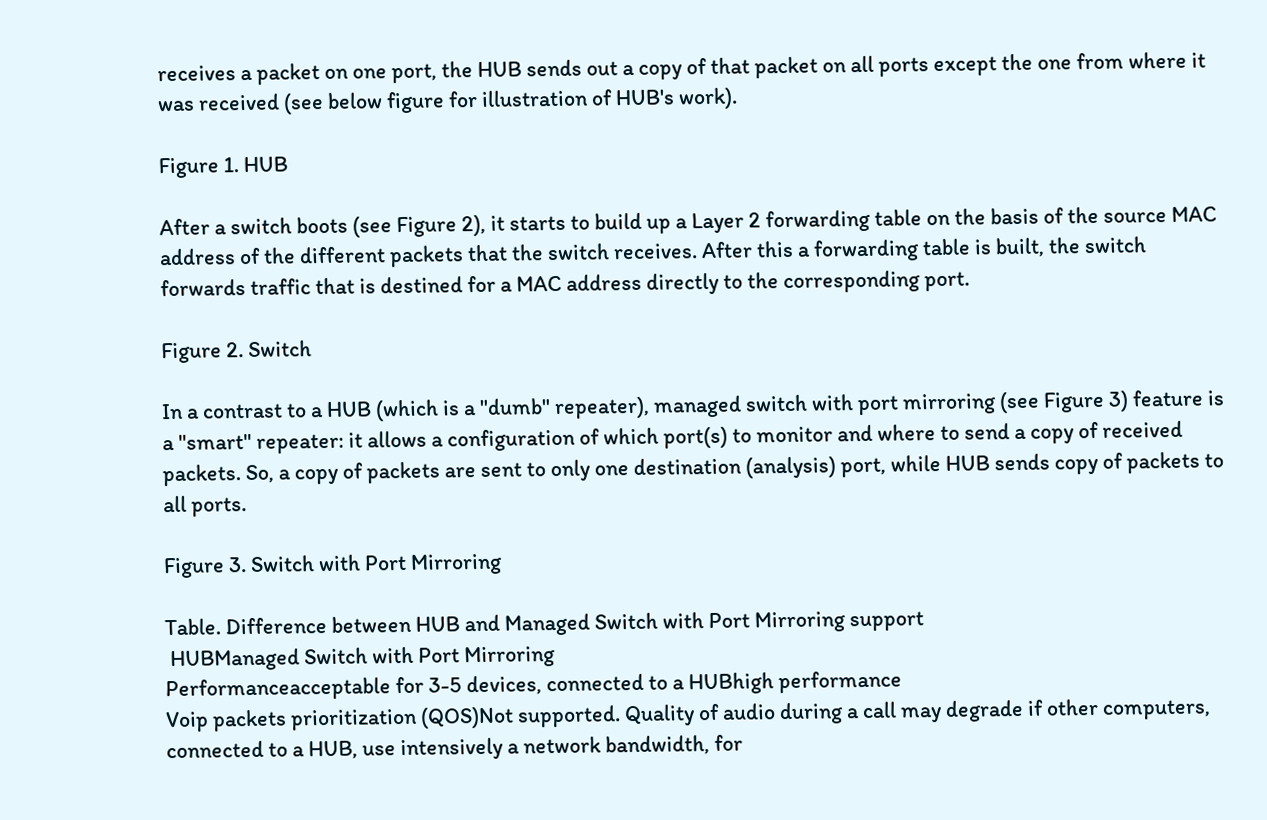receives a packet on one port, the HUB sends out a copy of that packet on all ports except the one from where it was received (see below figure for illustration of HUB's work).

Figure 1. HUB

After a switch boots (see Figure 2), it starts to build up a Layer 2 forwarding table on the basis of the source MAC address of the different packets that the switch receives. After this a forwarding table is built, the switch forwards traffic that is destined for a MAC address directly to the corresponding port.

Figure 2. Switch

In a contrast to a HUB (which is a "dumb" repeater), managed switch with port mirroring (see Figure 3) feature is a "smart" repeater: it allows a configuration of which port(s) to monitor and where to send a copy of received packets. So, a copy of packets are sent to only one destination (analysis) port, while HUB sends copy of packets to all ports.

Figure 3. Switch with Port Mirroring

Table. Difference between HUB and Managed Switch with Port Mirroring support
 HUBManaged Switch with Port Mirroring
Performanceacceptable for 3-5 devices, connected to a HUBhigh performance
Voip packets prioritization (QOS)Not supported. Quality of audio during a call may degrade if other computers, connected to a HUB, use intensively a network bandwidth, for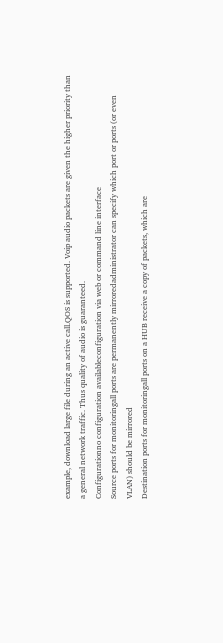example, download large file during an active call.QOS is supported. Voip audio packets are given the higher priority than a general network traffic. Thus quality of audio is guaranteed.
Configurationno configuration availableconfiguration via web or command line interface
Source ports for monitoringall ports are permanently mirroredadministrator can specify which port or ports (or even VLAN) should be mirrored
Destination ports for monitoringall ports on a HUB receive a copy of packets, which are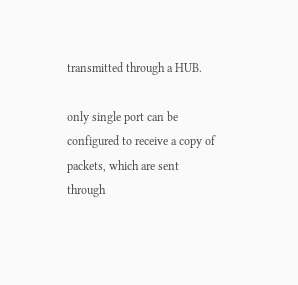transmitted through a HUB.

only single port can be configured to receive a copy of packets, which are sent through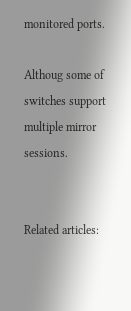monitored ports.

Althoug some of switches support multiple mirror sessions.


Related articles: